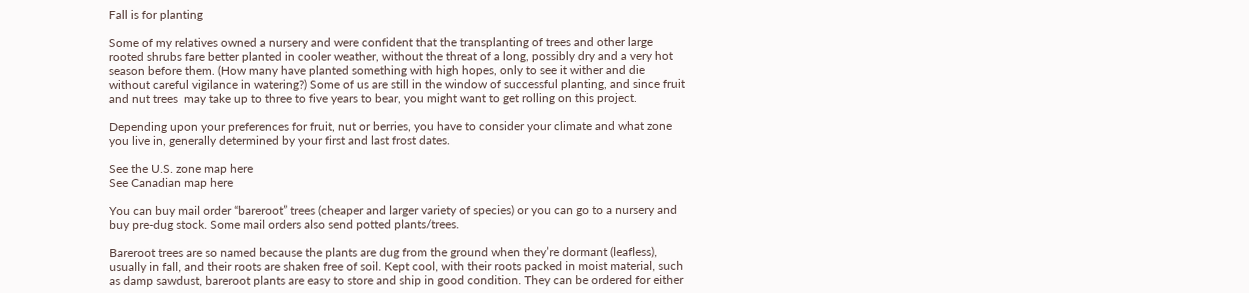Fall is for planting

Some of my relatives owned a nursery and were confident that the transplanting of trees and other large rooted shrubs fare better planted in cooler weather, without the threat of a long, possibly dry and a very hot season before them. (How many have planted something with high hopes, only to see it wither and die without careful vigilance in watering?) Some of us are still in the window of successful planting, and since fruit and nut trees  may take up to three to five years to bear, you might want to get rolling on this project.

Depending upon your preferences for fruit, nut or berries, you have to consider your climate and what zone  you live in, generally determined by your first and last frost dates.

See the U.S. zone map here
See Canadian map here

You can buy mail order “bareroot” trees (cheaper and larger variety of species) or you can go to a nursery and buy pre-dug stock. Some mail orders also send potted plants/trees.

Bareroot trees are so named because the plants are dug from the ground when they’re dormant (leafless), usually in fall, and their roots are shaken free of soil. Kept cool, with their roots packed in moist material, such as damp sawdust, bareroot plants are easy to store and ship in good condition. They can be ordered for either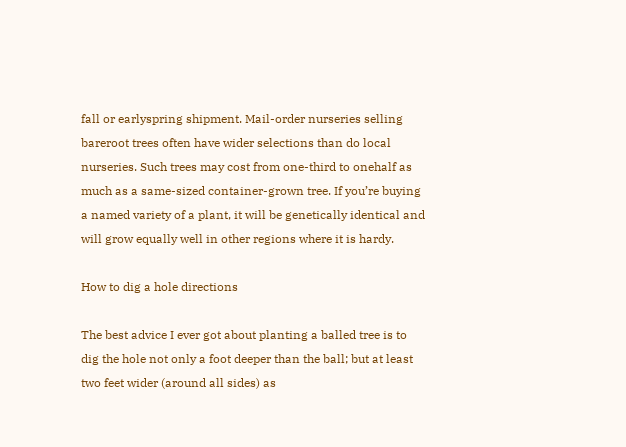fall or earlyspring shipment. Mail-order nurseries selling bareroot trees often have wider selections than do local nurseries. Such trees may cost from one-third to onehalf as much as a same-sized container-grown tree. If you’re buying a named variety of a plant, it will be genetically identical and will grow equally well in other regions where it is hardy.

How to dig a hole directions

The best advice I ever got about planting a balled tree is to dig the hole not only a foot deeper than the ball; but at least two feet wider (around all sides) as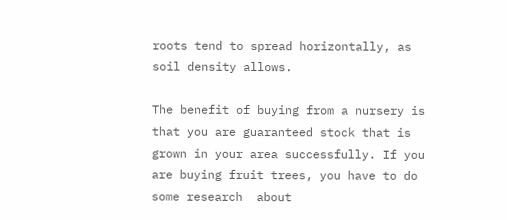roots tend to spread horizontally, as soil density allows.

The benefit of buying from a nursery is  that you are guaranteed stock that is grown in your area successfully. If you are buying fruit trees, you have to do some research  about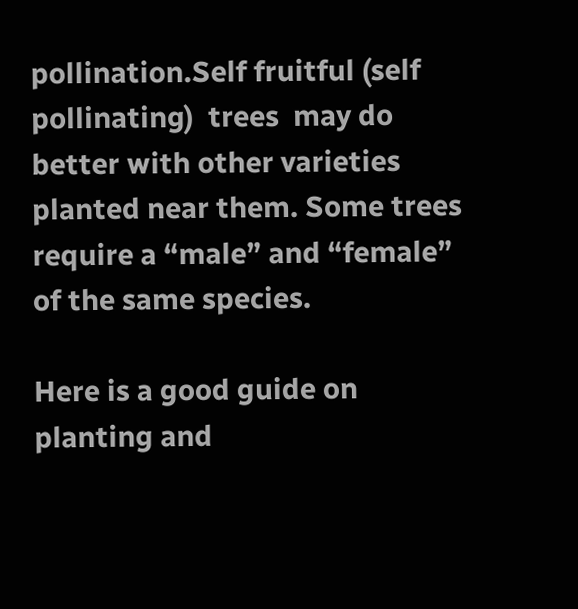pollination.Self fruitful (self pollinating)  trees  may do better with other varieties planted near them. Some trees require a “male” and “female” of the same species.

Here is a good guide on planting and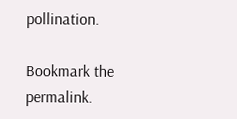pollination.

Bookmark the permalink.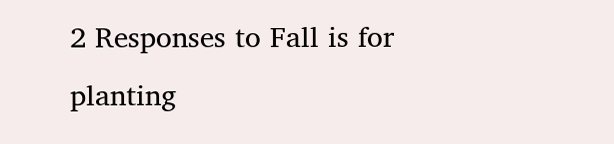2 Responses to Fall is for planting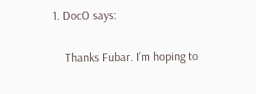1. DocO says:

    Thanks Fubar. I’m hoping to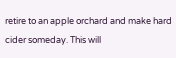retire to an apple orchard and make hard cider someday. This will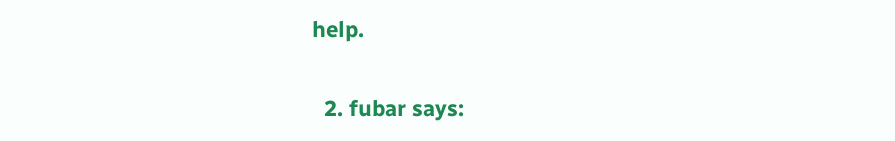help.

  2. fubar says: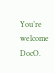You’re welcome DocO.